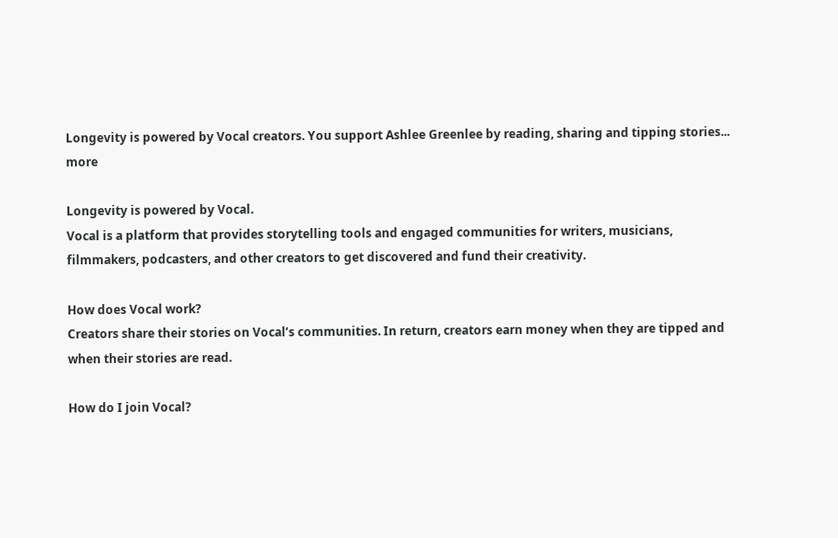Longevity is powered by Vocal creators. You support Ashlee Greenlee by reading, sharing and tipping stories... more

Longevity is powered by Vocal.
Vocal is a platform that provides storytelling tools and engaged communities for writers, musicians, filmmakers, podcasters, and other creators to get discovered and fund their creativity.

How does Vocal work?
Creators share their stories on Vocal’s communities. In return, creators earn money when they are tipped and when their stories are read.

How do I join Vocal?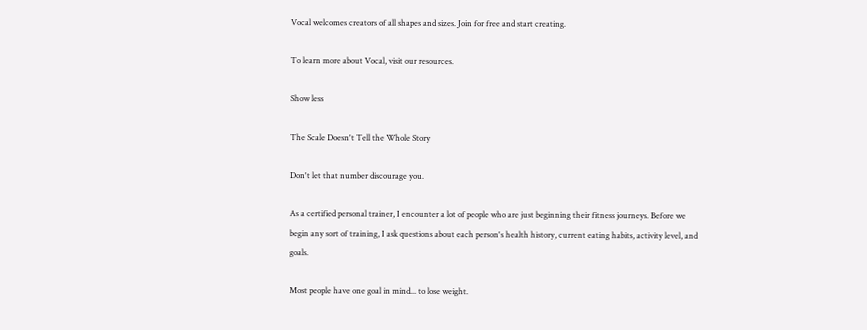Vocal welcomes creators of all shapes and sizes. Join for free and start creating.

To learn more about Vocal, visit our resources.

Show less

The Scale Doesn't Tell the Whole Story

Don't let that number discourage you.

As a certified personal trainer, I encounter a lot of people who are just beginning their fitness journeys. Before we begin any sort of training, I ask questions about each person's health history, current eating habits, activity level, and goals.

Most people have one goal in mind... to lose weight.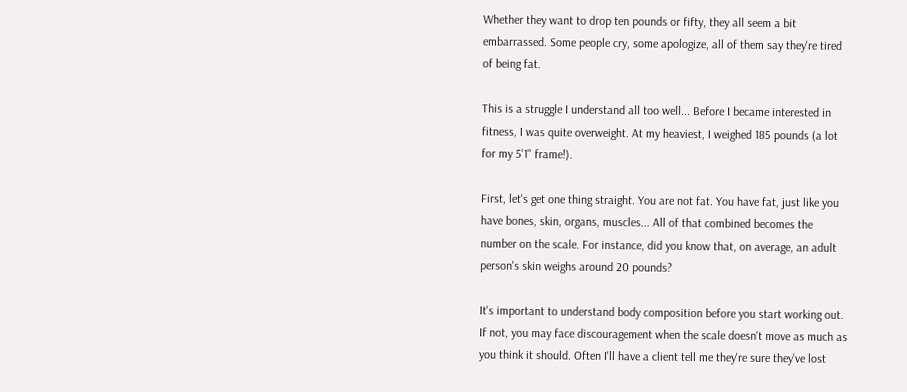Whether they want to drop ten pounds or fifty, they all seem a bit embarrassed. Some people cry, some apologize, all of them say they're tired of being fat.

This is a struggle I understand all too well... Before I became interested in fitness, I was quite overweight. At my heaviest, I weighed 185 pounds (a lot for my 5'1" frame!).

First, let's get one thing straight. You are not fat. You have fat, just like you have bones, skin, organs, muscles... All of that combined becomes the number on the scale. For instance, did you know that, on average, an adult person's skin weighs around 20 pounds?

It's important to understand body composition before you start working out. If not, you may face discouragement when the scale doesn't move as much as you think it should. Often I'll have a client tell me they're sure they've lost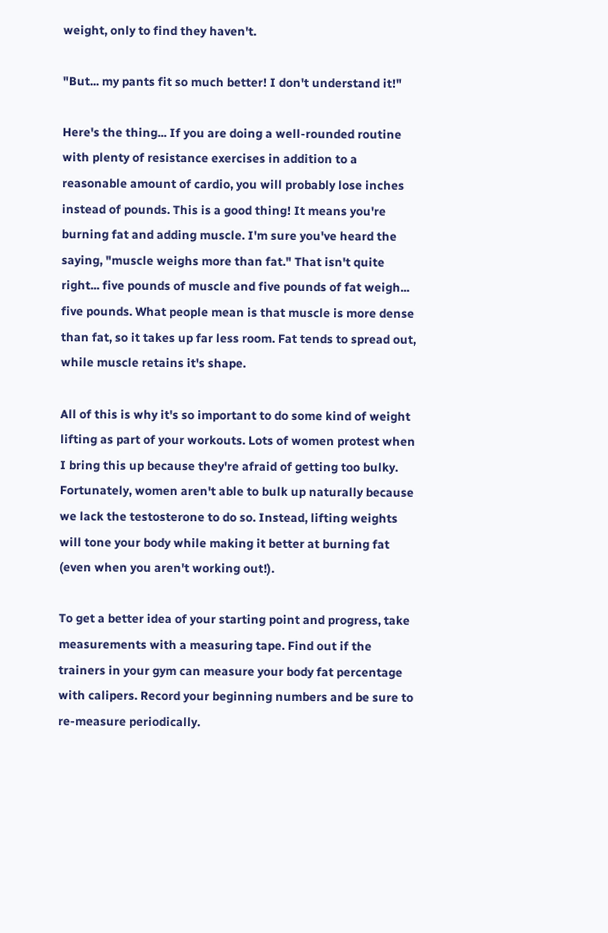weight, only to find they haven't.

"But... my pants fit so much better! I don't understand it!"

Here's the thing... If you are doing a well-rounded routine with plenty of resistance exercises in addition to a reasonable amount of cardio, you will probably lose inches instead of pounds. This is a good thing! It means you're burning fat and adding muscle. I'm sure you've heard the saying, "muscle weighs more than fat." That isn't quite right... five pounds of muscle and five pounds of fat weigh... five pounds. What people mean is that muscle is more dense than fat, so it takes up far less room. Fat tends to spread out, while muscle retains it's shape.

All of this is why it's so important to do some kind of weight lifting as part of your workouts. Lots of women protest when I bring this up because they're afraid of getting too bulky. Fortunately, women aren't able to bulk up naturally because we lack the testosterone to do so. Instead, lifting weights will tone your body while making it better at burning fat (even when you aren't working out!).

To get a better idea of your starting point and progress, take measurements with a measuring tape. Find out if the trainers in your gym can measure your body fat percentage with calipers. Record your beginning numbers and be sure to re-measure periodically.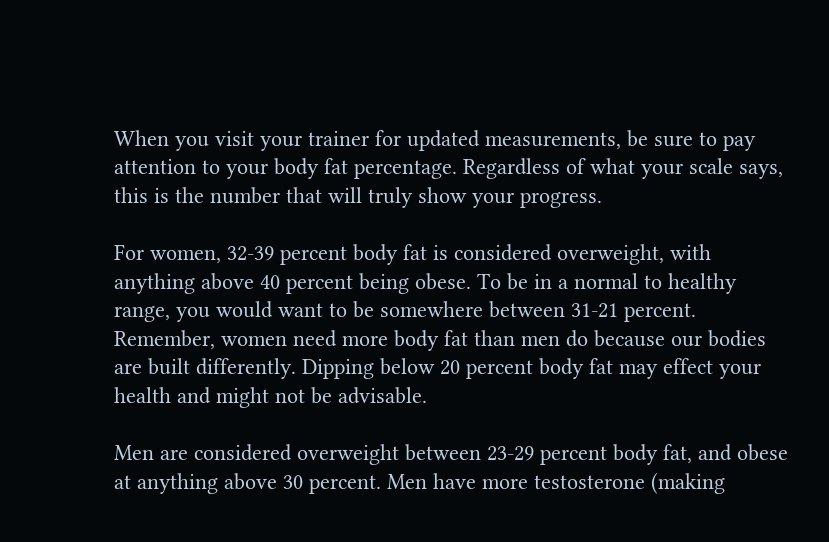When you visit your trainer for updated measurements, be sure to pay attention to your body fat percentage. Regardless of what your scale says, this is the number that will truly show your progress.

For women, 32-39 percent body fat is considered overweight, with anything above 40 percent being obese. To be in a normal to healthy range, you would want to be somewhere between 31-21 percent. Remember, women need more body fat than men do because our bodies are built differently. Dipping below 20 percent body fat may effect your health and might not be advisable.

Men are considered overweight between 23-29 percent body fat, and obese at anything above 30 percent. Men have more testosterone (making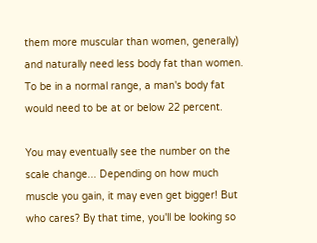them more muscular than women, generally) and naturally need less body fat than women. To be in a normal range, a man's body fat would need to be at or below 22 percent.

You may eventually see the number on the scale change... Depending on how much muscle you gain, it may even get bigger! But who cares? By that time, you'll be looking so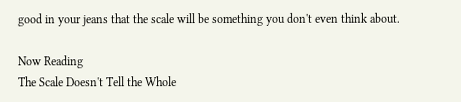good in your jeans that the scale will be something you don't even think about.

Now Reading
The Scale Doesn't Tell the Whole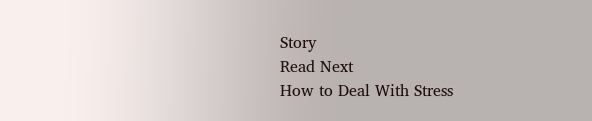Story
Read Next
How to Deal With Stress